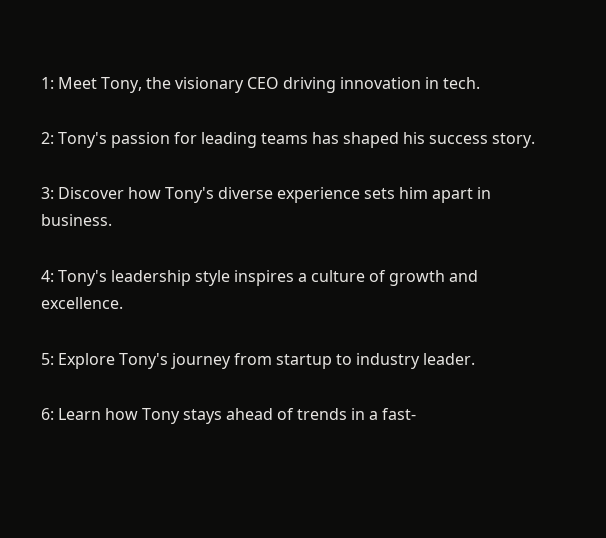1: Meet Tony, the visionary CEO driving innovation in tech.

2: Tony's passion for leading teams has shaped his success story.

3: Discover how Tony's diverse experience sets him apart in business.

4: Tony's leadership style inspires a culture of growth and excellence.

5: Explore Tony's journey from startup to industry leader.

6: Learn how Tony stays ahead of trends in a fast-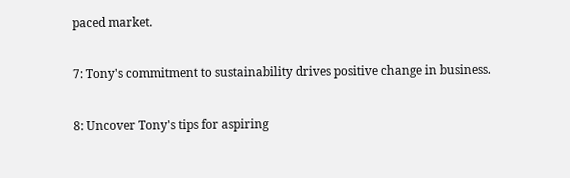paced market.

7: Tony's commitment to sustainability drives positive change in business.

8: Uncover Tony's tips for aspiring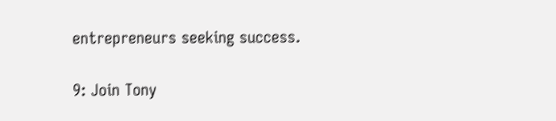entrepreneurs seeking success.

9: Join Tony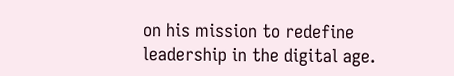on his mission to redefine leadership in the digital age.